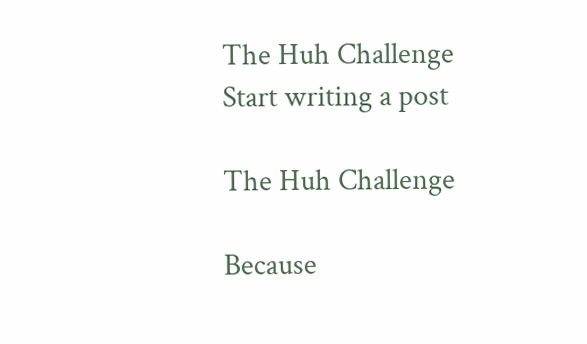The Huh Challenge
Start writing a post

The Huh Challenge

Because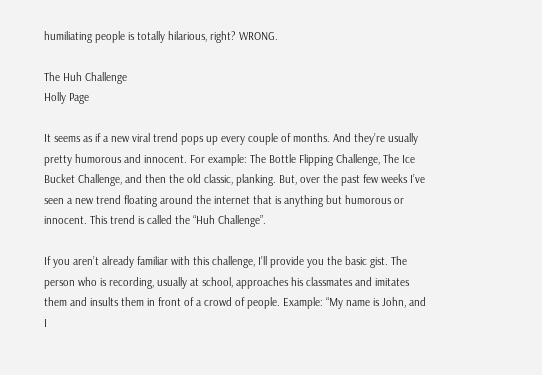humiliating people is totally hilarious, right? WRONG.

The Huh Challenge
Holly Page

It seems as if a new viral trend pops up every couple of months. And they’re usually pretty humorous and innocent. For example: The Bottle Flipping Challenge, The Ice Bucket Challenge, and then the old classic, planking. But, over the past few weeks I’ve seen a new trend floating around the internet that is anything but humorous or innocent. This trend is called the “Huh Challenge”.

If you aren’t already familiar with this challenge, I’ll provide you the basic gist. The person who is recording, usually at school, approaches his classmates and imitates them and insults them in front of a crowd of people. Example: “My name is John, and I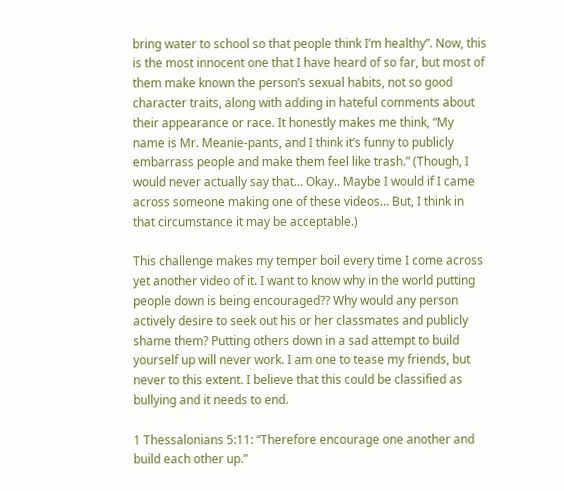bring water to school so that people think I’m healthy”. Now, this is the most innocent one that I have heard of so far, but most of them make known the person’s sexual habits, not so good character traits, along with adding in hateful comments about their appearance or race. It honestly makes me think, “My name is Mr. Meanie-pants, and I think it’s funny to publicly embarrass people and make them feel like trash.” (Though, I would never actually say that… Okay.. Maybe I would if I came across someone making one of these videos… But, I think in that circumstance it may be acceptable.)

This challenge makes my temper boil every time I come across yet another video of it. I want to know why in the world putting people down is being encouraged?? Why would any person actively desire to seek out his or her classmates and publicly shame them? Putting others down in a sad attempt to build yourself up will never work. I am one to tease my friends, but never to this extent. I believe that this could be classified as bullying and it needs to end.

1 Thessalonians 5:11: “Therefore encourage one another and build each other up.”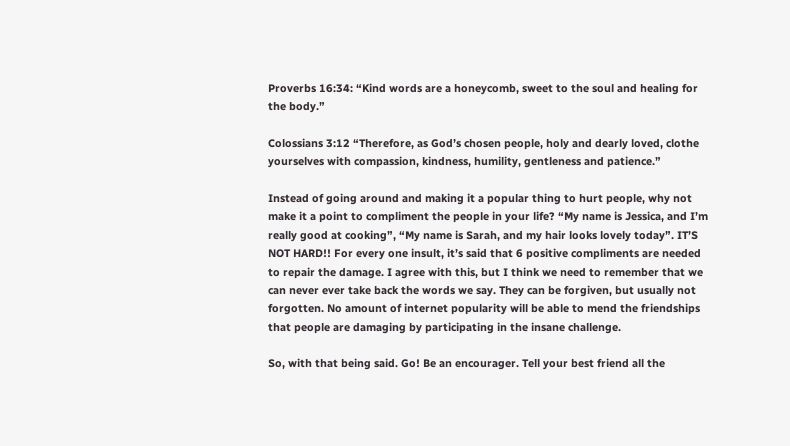Proverbs 16:34: “Kind words are a honeycomb, sweet to the soul and healing for the body.”

Colossians 3:12 “Therefore, as God’s chosen people, holy and dearly loved, clothe yourselves with compassion, kindness, humility, gentleness and patience.”

Instead of going around and making it a popular thing to hurt people, why not make it a point to compliment the people in your life? “My name is Jessica, and I’m really good at cooking”, “My name is Sarah, and my hair looks lovely today”. IT’S NOT HARD!! For every one insult, it’s said that 6 positive compliments are needed to repair the damage. I agree with this, but I think we need to remember that we can never ever take back the words we say. They can be forgiven, but usually not forgotten. No amount of internet popularity will be able to mend the friendships that people are damaging by participating in the insane challenge.

So, with that being said. Go! Be an encourager. Tell your best friend all the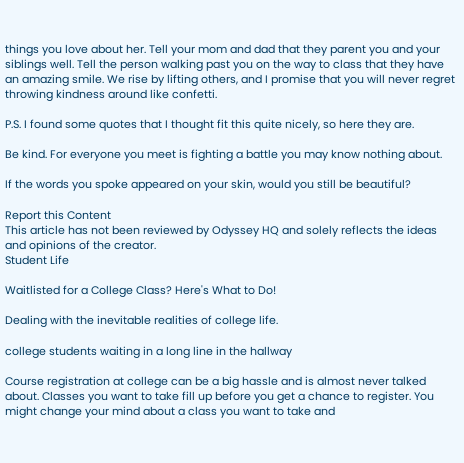things you love about her. Tell your mom and dad that they parent you and your siblings well. Tell the person walking past you on the way to class that they have an amazing smile. We rise by lifting others, and I promise that you will never regret throwing kindness around like confetti.

P.S. I found some quotes that I thought fit this quite nicely, so here they are.

Be kind. For everyone you meet is fighting a battle you may know nothing about.

If the words you spoke appeared on your skin, would you still be beautiful?

Report this Content
This article has not been reviewed by Odyssey HQ and solely reflects the ideas and opinions of the creator.
Student Life

Waitlisted for a College Class? Here's What to Do!

Dealing with the inevitable realities of college life.

college students waiting in a long line in the hallway

Course registration at college can be a big hassle and is almost never talked about. Classes you want to take fill up before you get a chance to register. You might change your mind about a class you want to take and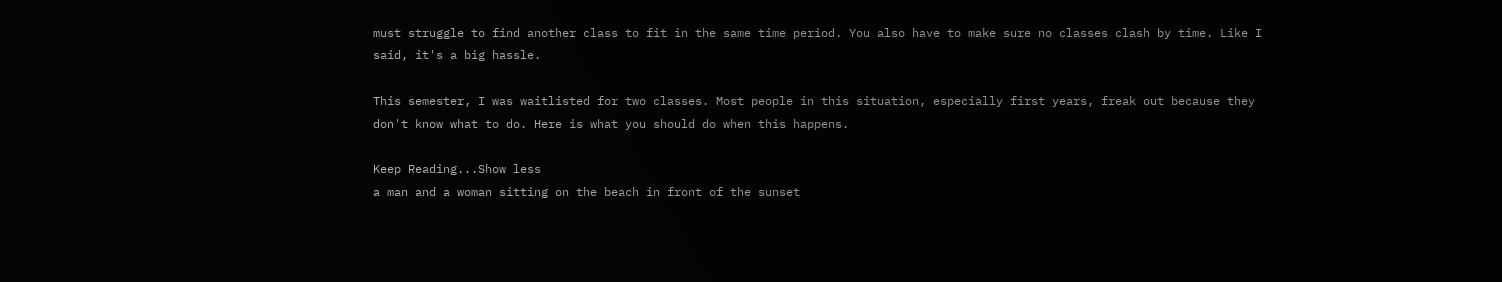must struggle to find another class to fit in the same time period. You also have to make sure no classes clash by time. Like I said, it's a big hassle.

This semester, I was waitlisted for two classes. Most people in this situation, especially first years, freak out because they don't know what to do. Here is what you should do when this happens.

Keep Reading...Show less
a man and a woman sitting on the beach in front of the sunset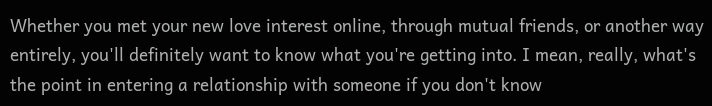Whether you met your new love interest online, through mutual friends, or another way entirely, you'll definitely want to know what you're getting into. I mean, really, what's the point in entering a relationship with someone if you don't know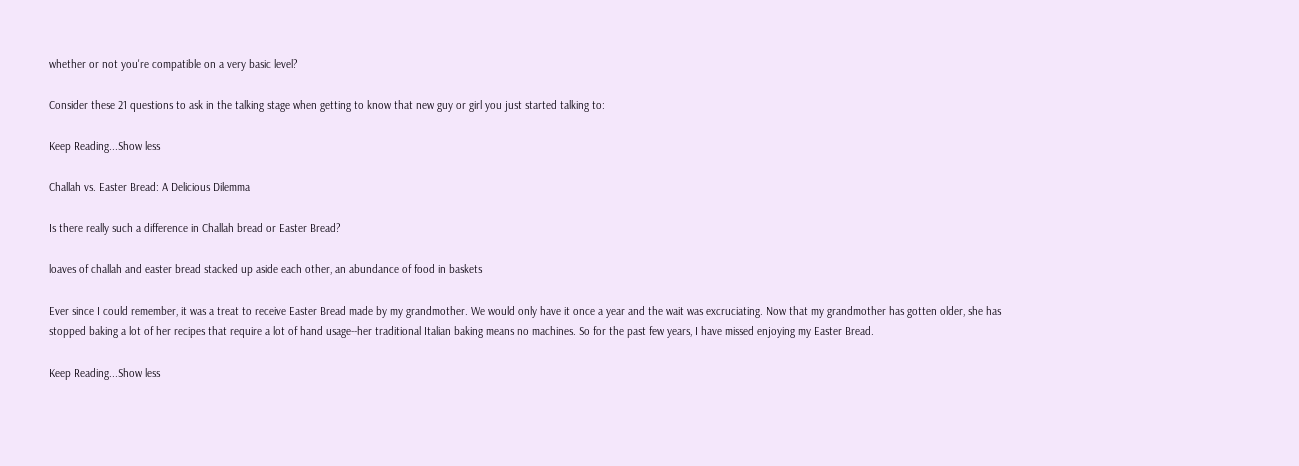whether or not you're compatible on a very basic level?

Consider these 21 questions to ask in the talking stage when getting to know that new guy or girl you just started talking to:

Keep Reading...Show less

Challah vs. Easter Bread: A Delicious Dilemma

Is there really such a difference in Challah bread or Easter Bread?

loaves of challah and easter bread stacked up aside each other, an abundance of food in baskets

Ever since I could remember, it was a treat to receive Easter Bread made by my grandmother. We would only have it once a year and the wait was excruciating. Now that my grandmother has gotten older, she has stopped baking a lot of her recipes that require a lot of hand usage--her traditional Italian baking means no machines. So for the past few years, I have missed enjoying my Easter Bread.

Keep Reading...Show less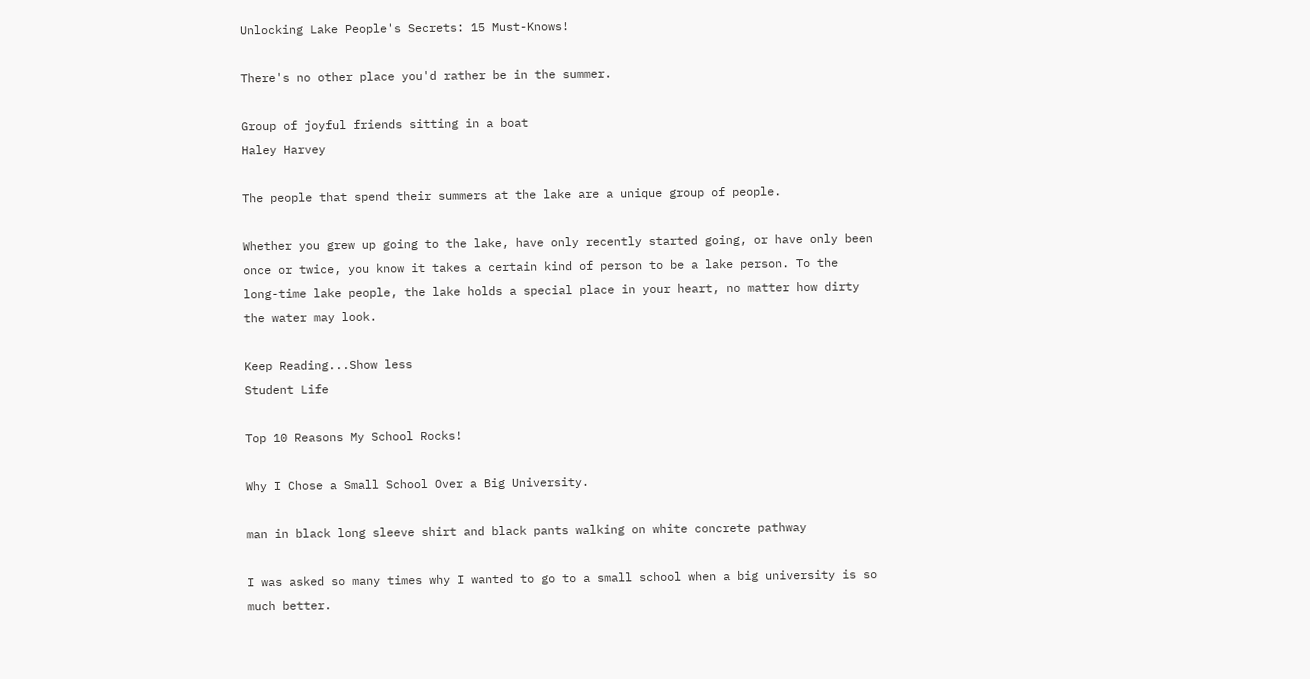Unlocking Lake People's Secrets: 15 Must-Knows!

There's no other place you'd rather be in the summer.

Group of joyful friends sitting in a boat
Haley Harvey

The people that spend their summers at the lake are a unique group of people.

Whether you grew up going to the lake, have only recently started going, or have only been once or twice, you know it takes a certain kind of person to be a lake person. To the long-time lake people, the lake holds a special place in your heart, no matter how dirty the water may look.

Keep Reading...Show less
Student Life

Top 10 Reasons My School Rocks!

Why I Chose a Small School Over a Big University.

man in black long sleeve shirt and black pants walking on white concrete pathway

I was asked so many times why I wanted to go to a small school when a big university is so much better.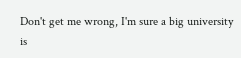Don't get me wrong, I'm sure a big university is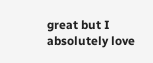great but I absolutely love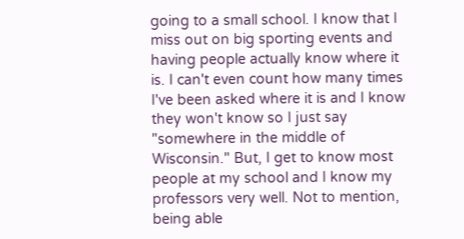going to a small school. I know that I miss out on big sporting events and having people actually know where it is. I can't even count how many times I've been asked where it is and I know they won't know so I just say "somewhere in the middle of Wisconsin." But, I get to know most people at my school and I know my professors very well. Not to mention, being able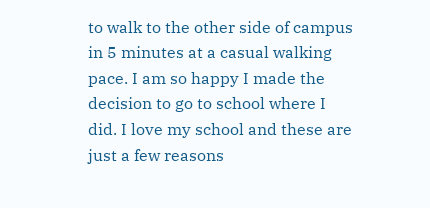to walk to the other side of campus in 5 minutes at a casual walking pace. I am so happy I made the decision to go to school where I did. I love my school and these are just a few reasons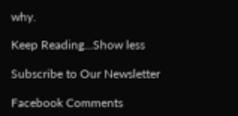why.

Keep Reading...Show less

Subscribe to Our Newsletter

Facebook Comments